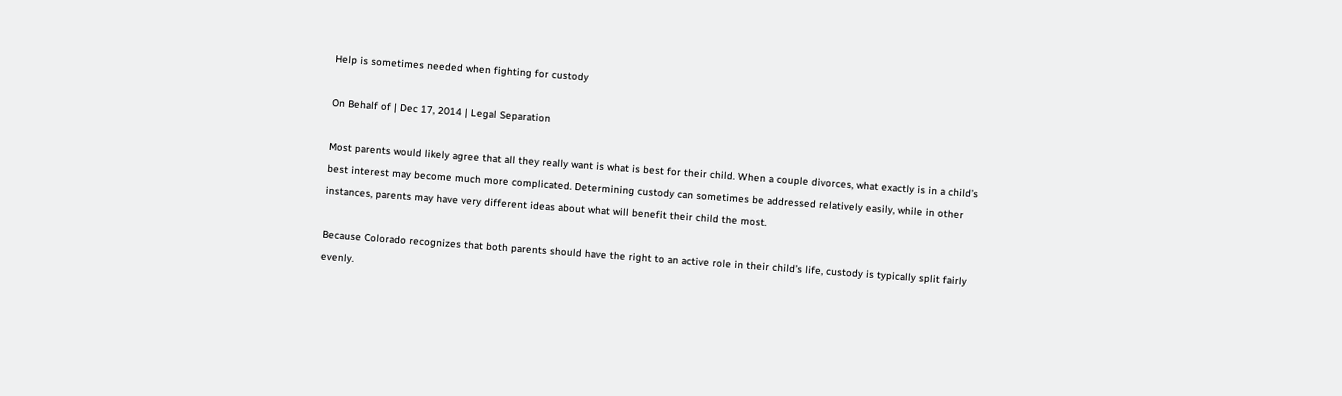Help is sometimes needed when fighting for custody

On Behalf of | Dec 17, 2014 | Legal Separation

Most parents would likely agree that all they really want is what is best for their child. When a couple divorces, what exactly is in a child’s best interest may become much more complicated. Determining custody can sometimes be addressed relatively easily, while in other instances, parents may have very different ideas about what will benefit their child the most.

Because Colorado recognizes that both parents should have the right to an active role in their child’s life, custody is typically split fairly evenly.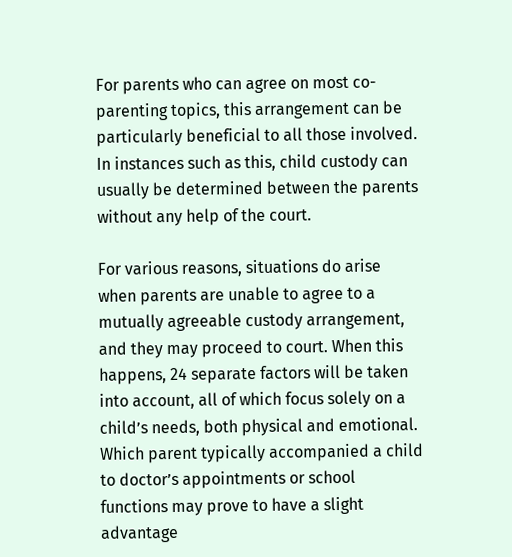For parents who can agree on most co-parenting topics, this arrangement can be particularly beneficial to all those involved. In instances such as this, child custody can usually be determined between the parents without any help of the court.

For various reasons, situations do arise when parents are unable to agree to a mutually agreeable custody arrangement, and they may proceed to court. When this happens, 24 separate factors will be taken into account, all of which focus solely on a child’s needs, both physical and emotional. Which parent typically accompanied a child to doctor’s appointments or school functions may prove to have a slight advantage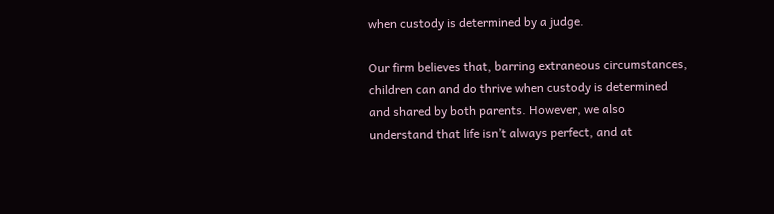when custody is determined by a judge.

Our firm believes that, barring extraneous circumstances, children can and do thrive when custody is determined and shared by both parents. However, we also understand that life isn’t always perfect, and at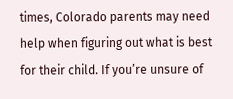times, Colorado parents may need help when figuring out what is best for their child. If you’re unsure of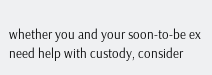whether you and your soon-to-be ex need help with custody, consider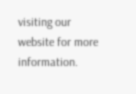visiting our website for more information.